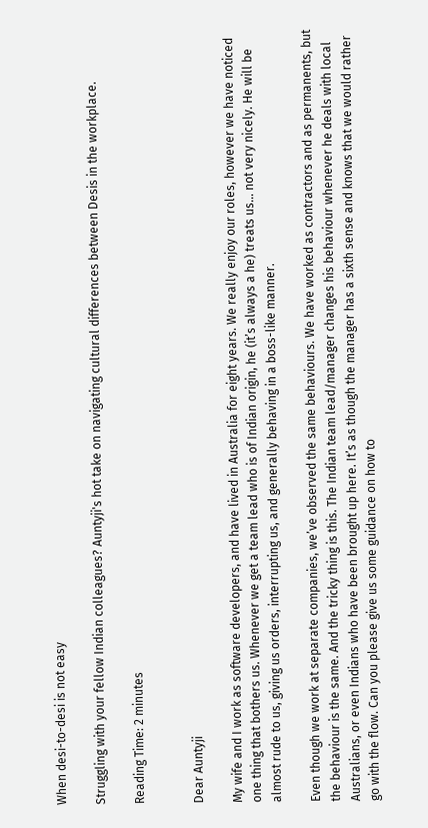When desi-to-desi is not easy

Struggling with your fellow Indian colleagues? Auntyji's hot take on navigating cultural differences between Desis in the workplace.

Reading Time: 2 minutes


Dear Auntyji

My wife and I work as software developers, and have lived in Australia for eight years. We really enjoy our roles, however we have noticed one thing that bothers us. Whenever we get a team lead who is of Indian origin, he (it’s always a he) treats us… not very nicely. He will be almost rude to us, giving us orders, interrupting us, and generally behaving in a boss-like manner.

Even though we work at separate companies, we’ve observed the same behaviours. We have worked as contractors and as permanents, but the behaviour is the same. And the tricky thing is this. The Indian team lead/manager changes his behaviour whenever he deals with local Australians, or even Indians who have been brought up here. It’s as though the manager has a sixth sense and knows that we would rather go with the flow. Can you please give us some guidance on how to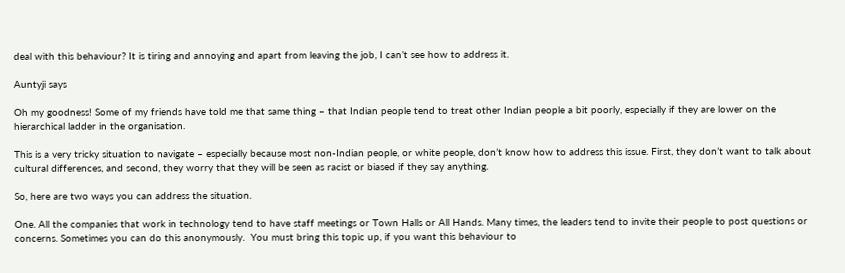deal with this behaviour? It is tiring and annoying and apart from leaving the job, I can’t see how to address it.

Auntyji says

Oh my goodness! Some of my friends have told me that same thing – that Indian people tend to treat other Indian people a bit poorly, especially if they are lower on the hierarchical ladder in the organisation.

This is a very tricky situation to navigate – especially because most non-Indian people, or white people, don’t know how to address this issue. First, they don’t want to talk about cultural differences, and second, they worry that they will be seen as racist or biased if they say anything.

So, here are two ways you can address the situation.

One. All the companies that work in technology tend to have staff meetings or Town Halls or All Hands. Many times, the leaders tend to invite their people to post questions or concerns. Sometimes you can do this anonymously.  You must bring this topic up, if you want this behaviour to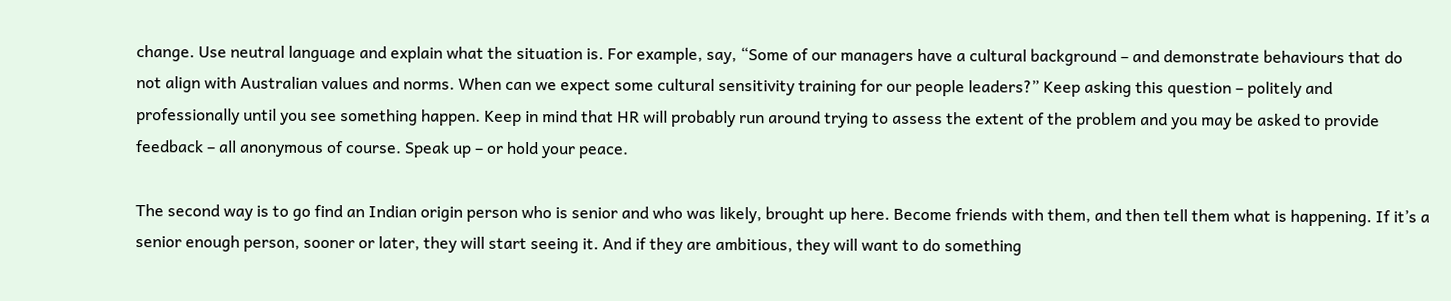change. Use neutral language and explain what the situation is. For example, say, “Some of our managers have a cultural background – and demonstrate behaviours that do not align with Australian values and norms. When can we expect some cultural sensitivity training for our people leaders?” Keep asking this question – politely and professionally until you see something happen. Keep in mind that HR will probably run around trying to assess the extent of the problem and you may be asked to provide feedback – all anonymous of course. Speak up – or hold your peace.

The second way is to go find an Indian origin person who is senior and who was likely, brought up here. Become friends with them, and then tell them what is happening. If it’s a senior enough person, sooner or later, they will start seeing it. And if they are ambitious, they will want to do something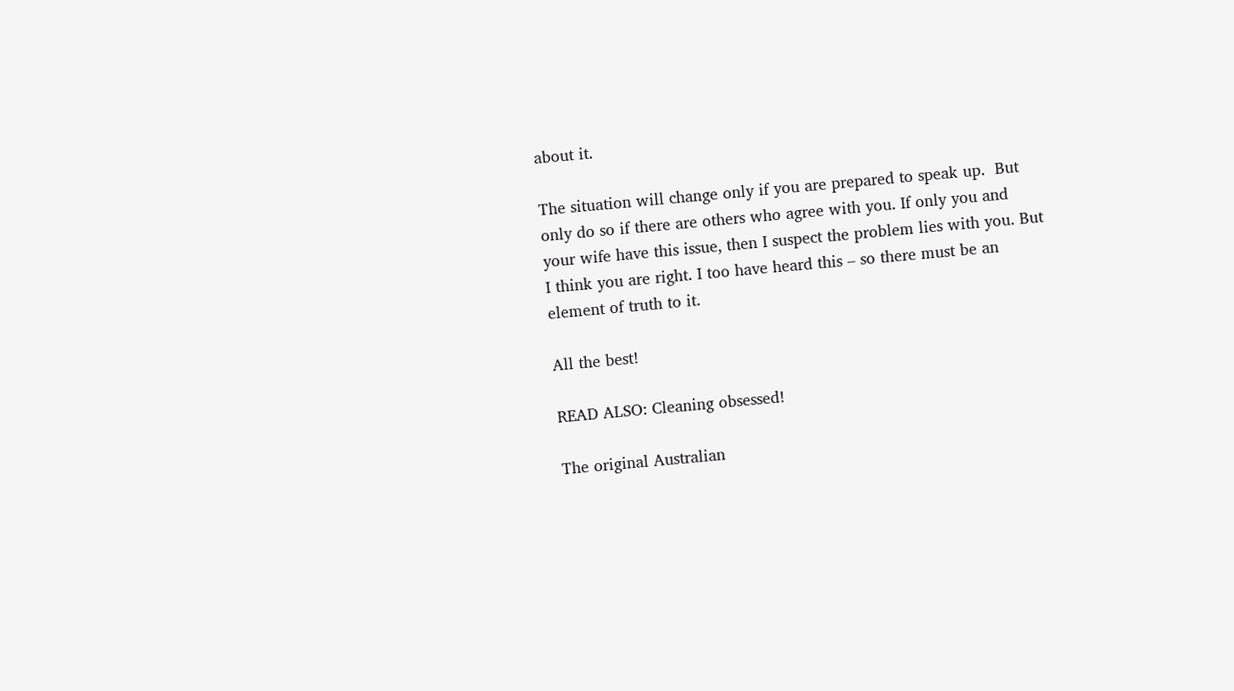about it.

The situation will change only if you are prepared to speak up.  But only do so if there are others who agree with you. If only you and your wife have this issue, then I suspect the problem lies with you. But I think you are right. I too have heard this – so there must be an element of truth to it.

All the best!

READ ALSO: Cleaning obsessed!

The original Australian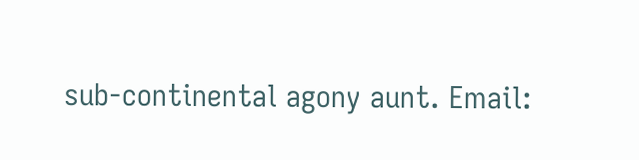sub-continental agony aunt. Email: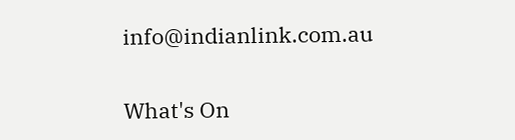info@indianlink.com.au

What's On